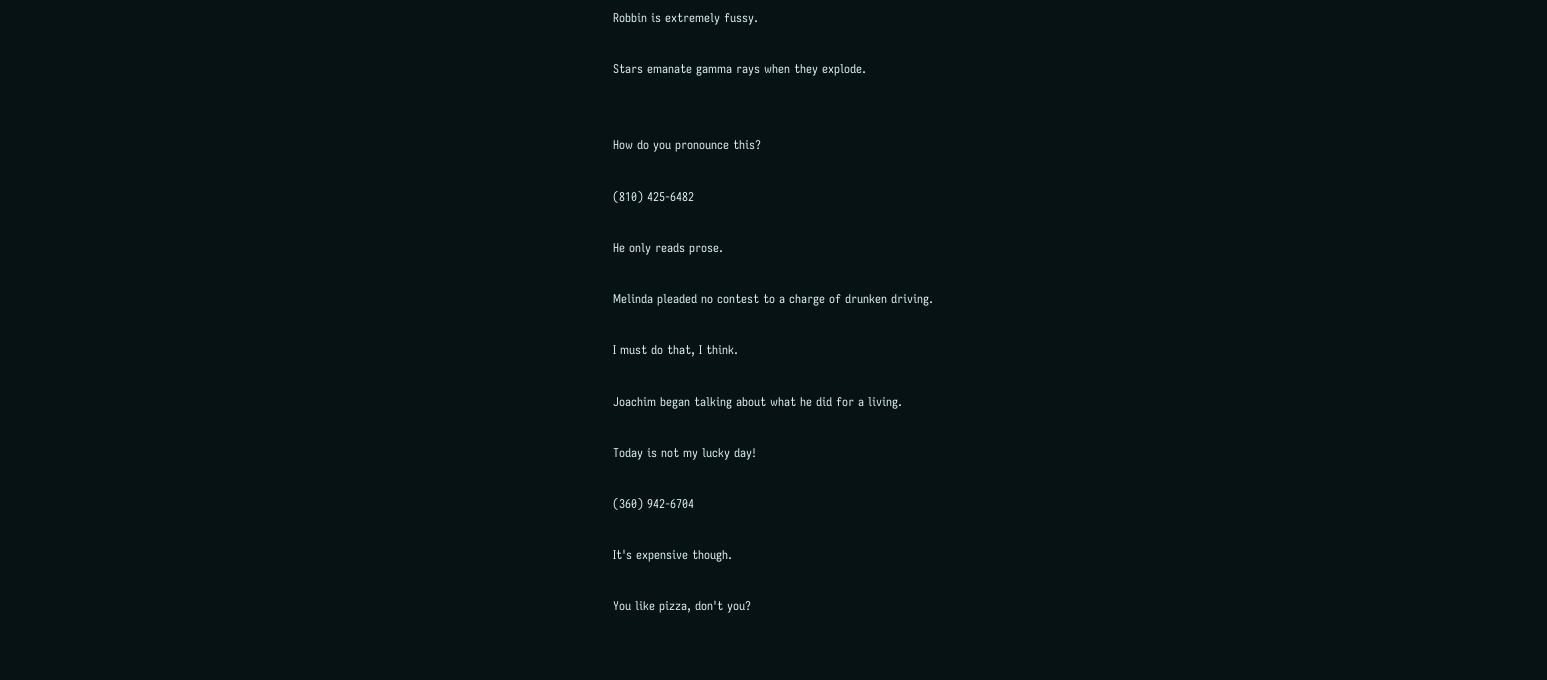Robbin is extremely fussy.

Stars emanate gamma rays when they explode.


How do you pronounce this?

(810) 425-6482

He only reads prose.

Melinda pleaded no contest to a charge of drunken driving.

I must do that, I think.

Joachim began talking about what he did for a living.

Today is not my lucky day!

(360) 942-6704

It's expensive though.

You like pizza, don't you?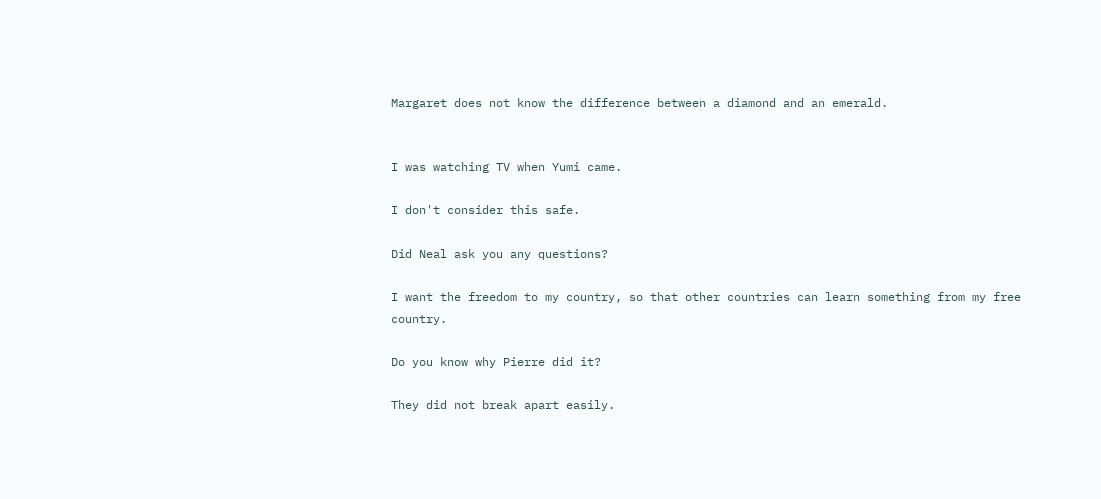Margaret does not know the difference between a diamond and an emerald.


I was watching TV when Yumi came.

I don't consider this safe.

Did Neal ask you any questions?

I want the freedom to my country, so that other countries can learn something from my free country.

Do you know why Pierre did it?

They did not break apart easily.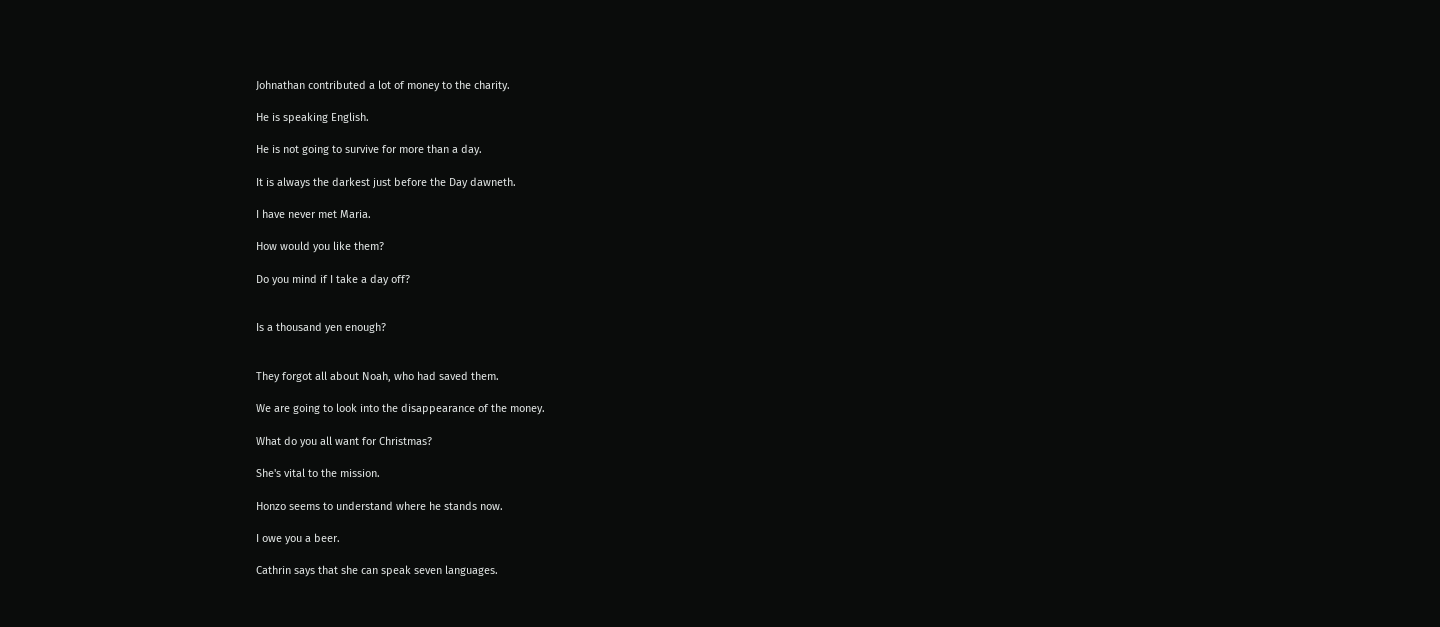Johnathan contributed a lot of money to the charity.

He is speaking English.

He is not going to survive for more than a day.

It is always the darkest just before the Day dawneth.

I have never met Maria.

How would you like them?

Do you mind if I take a day off?


Is a thousand yen enough?


They forgot all about Noah, who had saved them.

We are going to look into the disappearance of the money.

What do you all want for Christmas?

She's vital to the mission.

Honzo seems to understand where he stands now.

I owe you a beer.

Cathrin says that she can speak seven languages.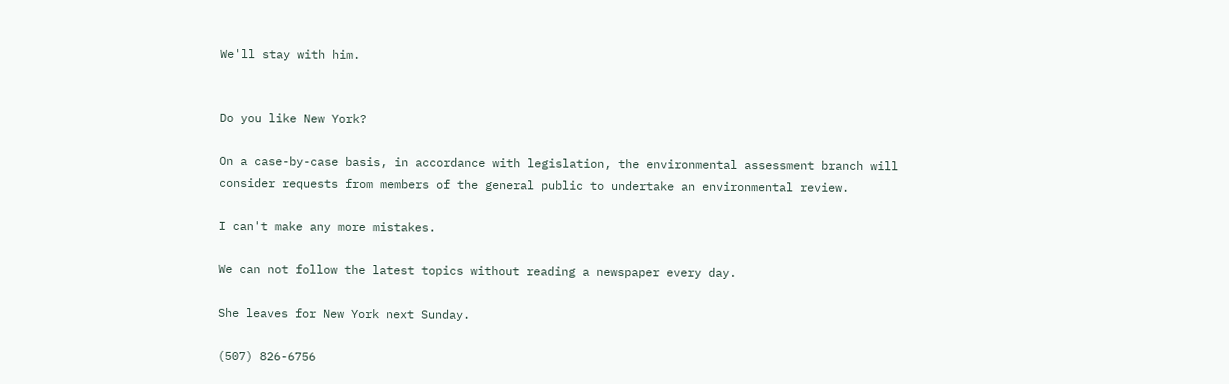We'll stay with him.


Do you like New York?

On a case-by-case basis, in accordance with legislation, the environmental assessment branch will consider requests from members of the general public to undertake an environmental review.

I can't make any more mistakes.

We can not follow the latest topics without reading a newspaper every day.

She leaves for New York next Sunday.

(507) 826-6756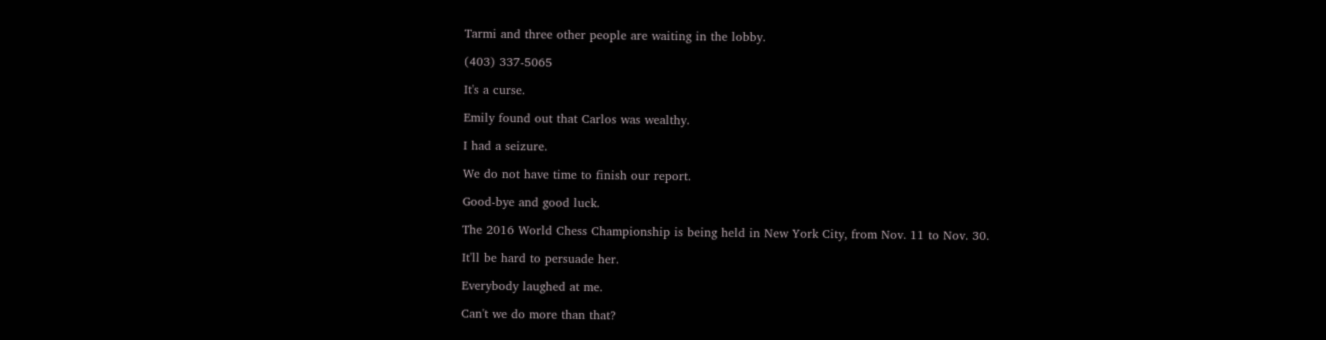Tarmi and three other people are waiting in the lobby.

(403) 337-5065

It's a curse.

Emily found out that Carlos was wealthy.

I had a seizure.

We do not have time to finish our report.

Good-bye and good luck.

The 2016 World Chess Championship is being held in New York City, from Nov. 11 to Nov. 30.

It'll be hard to persuade her.

Everybody laughed at me.

Can't we do more than that?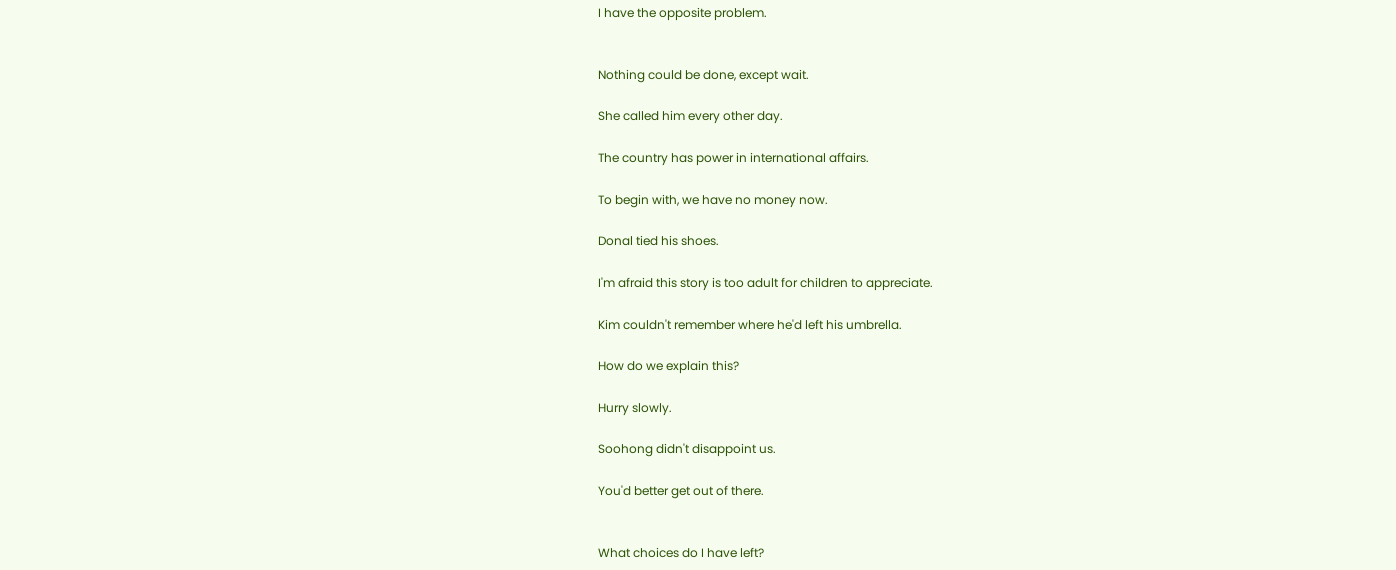I have the opposite problem.


Nothing could be done, except wait.

She called him every other day.

The country has power in international affairs.

To begin with, we have no money now.

Donal tied his shoes.

I'm afraid this story is too adult for children to appreciate.

Kim couldn't remember where he'd left his umbrella.

How do we explain this?

Hurry slowly.

Soohong didn't disappoint us.

You'd better get out of there.


What choices do I have left?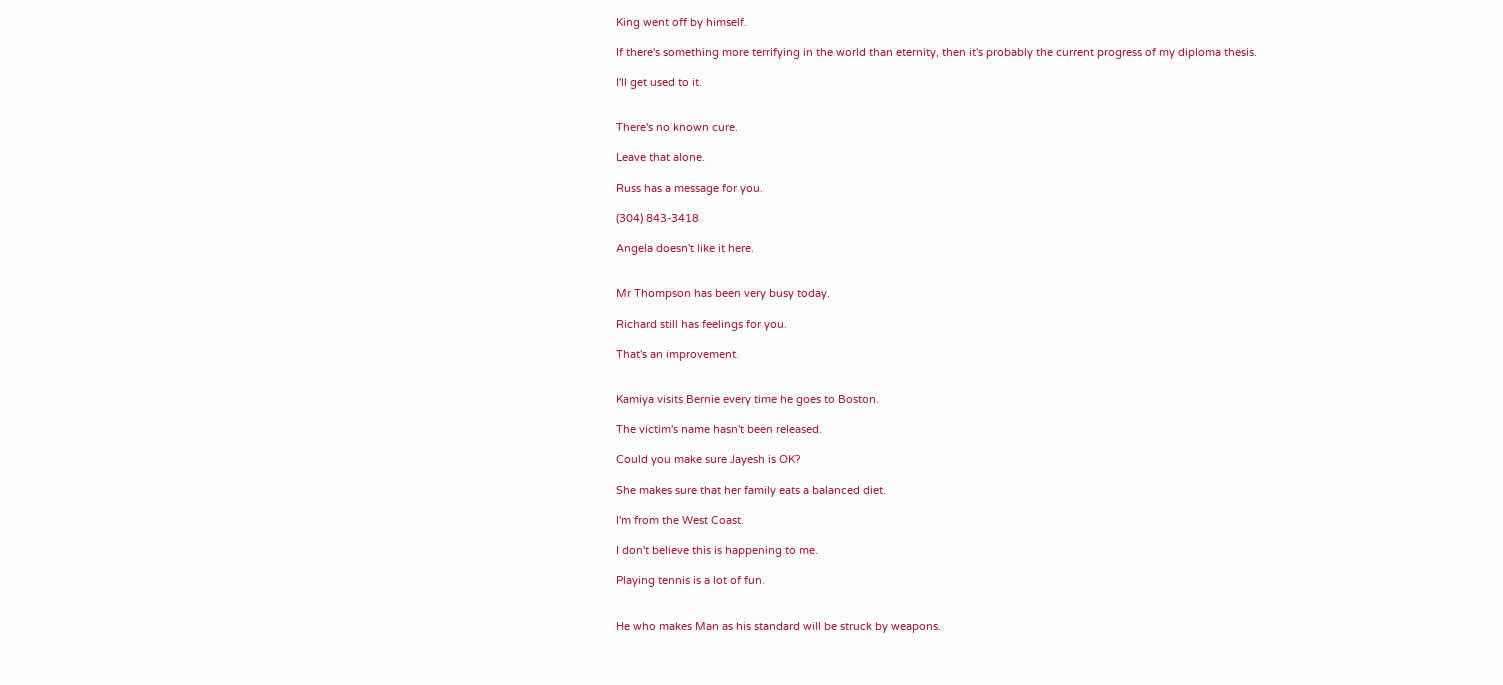King went off by himself.

If there's something more terrifying in the world than eternity, then it's probably the current progress of my diploma thesis.

I'll get used to it.


There's no known cure.

Leave that alone.

Russ has a message for you.

(304) 843-3418

Angela doesn't like it here.


Mr Thompson has been very busy today.

Richard still has feelings for you.

That's an improvement.


Kamiya visits Bernie every time he goes to Boston.

The victim's name hasn't been released.

Could you make sure Jayesh is OK?

She makes sure that her family eats a balanced diet.

I'm from the West Coast.

I don't believe this is happening to me.

Playing tennis is a lot of fun.


He who makes Man as his standard will be struck by weapons.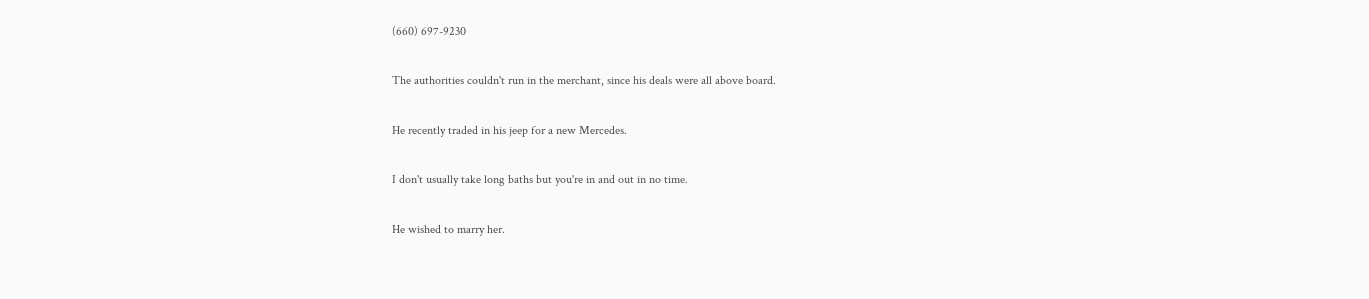(660) 697-9230

The authorities couldn't run in the merchant, since his deals were all above board.

He recently traded in his jeep for a new Mercedes.

I don't usually take long baths but you're in and out in no time.

He wished to marry her.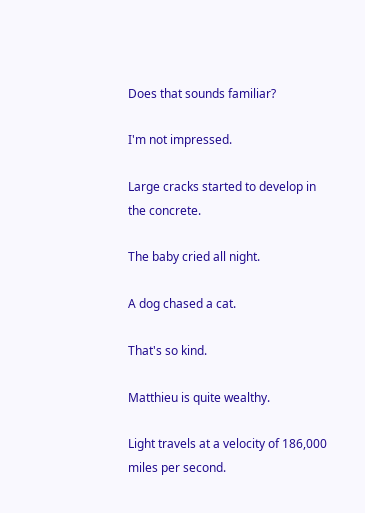Does that sounds familiar?

I'm not impressed.

Large cracks started to develop in the concrete.

The baby cried all night.

A dog chased a cat.

That's so kind.

Matthieu is quite wealthy.

Light travels at a velocity of 186,000 miles per second.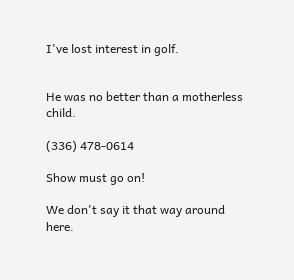I've lost interest in golf.


He was no better than a motherless child.

(336) 478-0614

Show must go on!

We don't say it that way around here.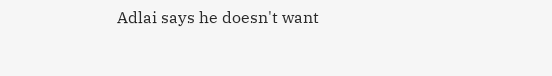Adlai says he doesn't want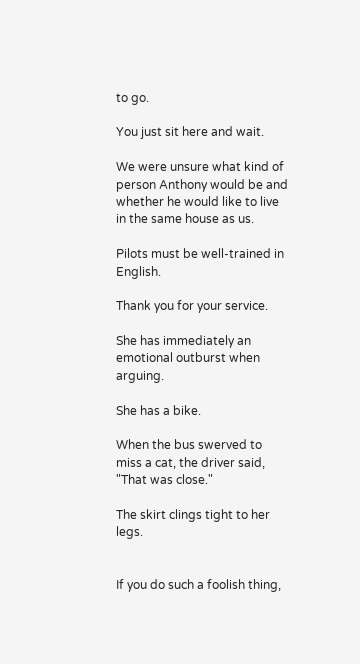to go.

You just sit here and wait.

We were unsure what kind of person Anthony would be and whether he would like to live in the same house as us.

Pilots must be well-trained in English.

Thank you for your service.

She has immediately an emotional outburst when arguing.

She has a bike.

When the bus swerved to miss a cat, the driver said, "That was close."

The skirt clings tight to her legs.


If you do such a foolish thing,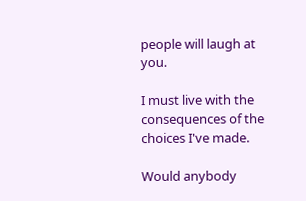people will laugh at you.

I must live with the consequences of the choices I've made.

Would anybody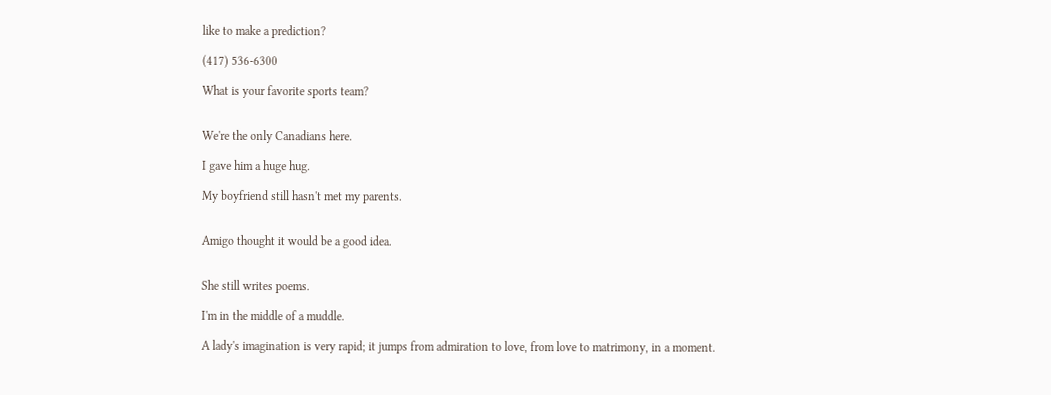like to make a prediction?

(417) 536-6300

What is your favorite sports team?


We're the only Canadians here.

I gave him a huge hug.

My boyfriend still hasn't met my parents.


Amigo thought it would be a good idea.


She still writes poems.

I'm in the middle of a muddle.

A lady's imagination is very rapid; it jumps from admiration to love, from love to matrimony, in a moment.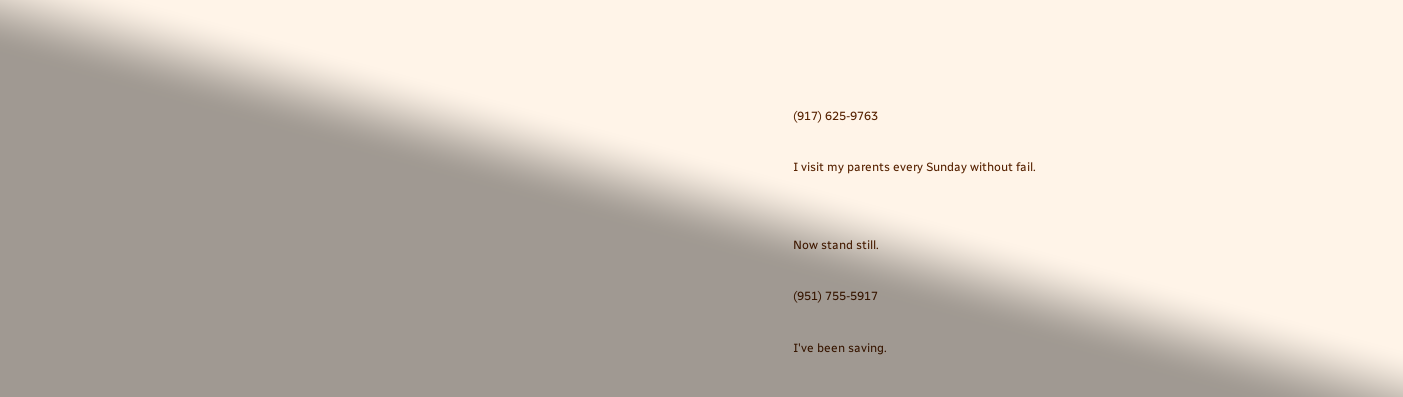(917) 625-9763

I visit my parents every Sunday without fail.


Now stand still.

(951) 755-5917

I've been saving.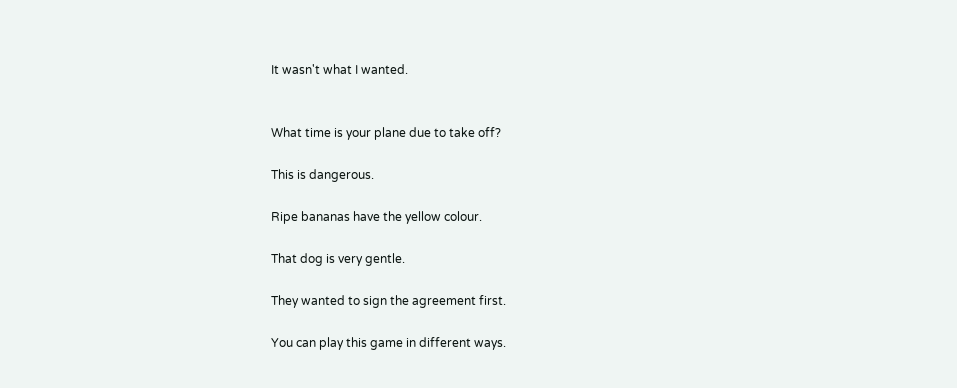It wasn't what I wanted.


What time is your plane due to take off?

This is dangerous.

Ripe bananas have the yellow colour.

That dog is very gentle.

They wanted to sign the agreement first.

You can play this game in different ways.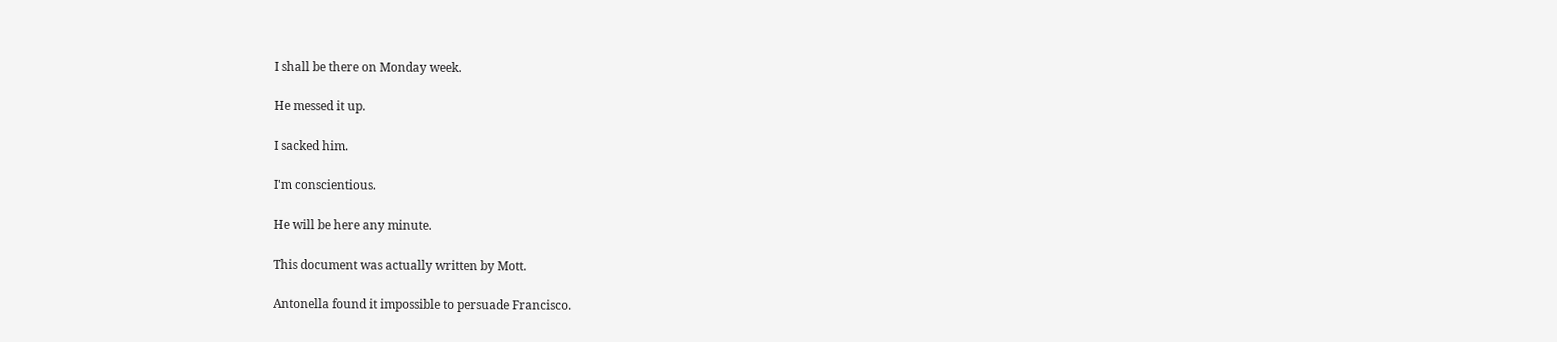I shall be there on Monday week.

He messed it up.

I sacked him.

I'm conscientious.

He will be here any minute.

This document was actually written by Mott.

Antonella found it impossible to persuade Francisco.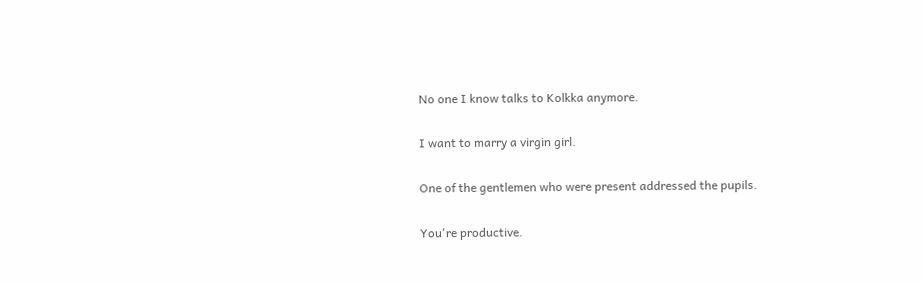No one I know talks to Kolkka anymore.

I want to marry a virgin girl.

One of the gentlemen who were present addressed the pupils.

You're productive.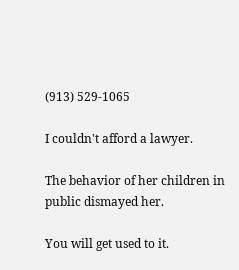(913) 529-1065

I couldn't afford a lawyer.

The behavior of her children in public dismayed her.

You will get used to it.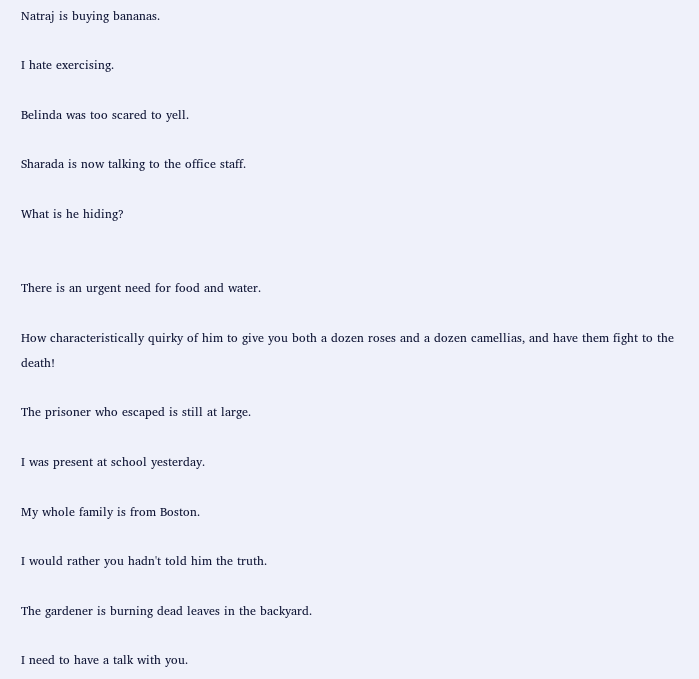Natraj is buying bananas.

I hate exercising.

Belinda was too scared to yell.

Sharada is now talking to the office staff.

What is he hiding?


There is an urgent need for food and water.

How characteristically quirky of him to give you both a dozen roses and a dozen camellias, and have them fight to the death!

The prisoner who escaped is still at large.

I was present at school yesterday.

My whole family is from Boston.

I would rather you hadn't told him the truth.

The gardener is burning dead leaves in the backyard.

I need to have a talk with you.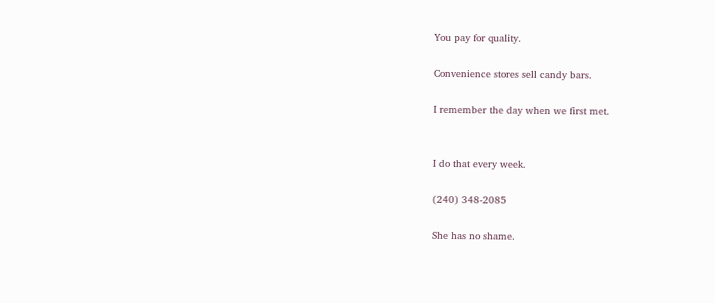You pay for quality.

Convenience stores sell candy bars.

I remember the day when we first met.


I do that every week.

(240) 348-2085

She has no shame.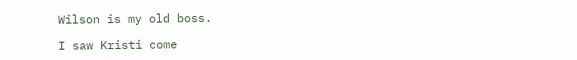Wilson is my old boss.

I saw Kristi come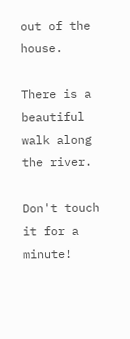out of the house.

There is a beautiful walk along the river.

Don't touch it for a minute!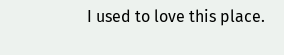I used to love this place.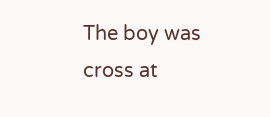The boy was cross at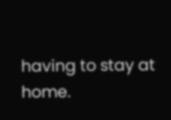having to stay at home.